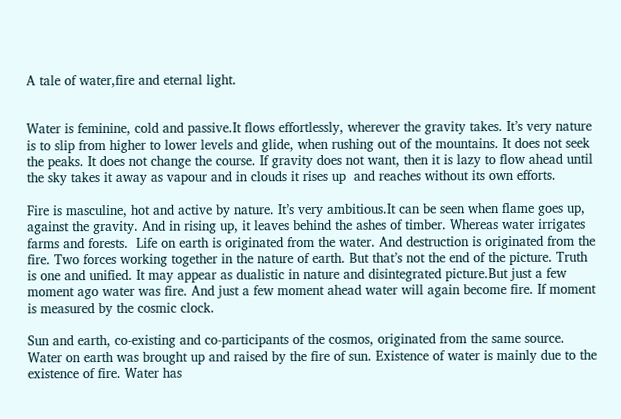A tale of water,fire and eternal light.


Water is feminine, cold and passive.It flows effortlessly, wherever the gravity takes. It’s very nature is to slip from higher to lower levels and glide, when rushing out of the mountains. It does not seek  the peaks. It does not change the course. If gravity does not want, then it is lazy to flow ahead until the sky takes it away as vapour and in clouds it rises up  and reaches without its own efforts.

Fire is masculine, hot and active by nature. It’s very ambitious.It can be seen when flame goes up, against the gravity. And in rising up, it leaves behind the ashes of timber. Whereas water irrigates farms and forests.  Life on earth is originated from the water. And destruction is originated from the fire. Two forces working together in the nature of earth. But that’s not the end of the picture. Truth is one and unified. It may appear as dualistic in nature and disintegrated picture.But just a few moment ago water was fire. And just a few moment ahead water will again become fire. If moment is measured by the cosmic clock.

Sun and earth, co-existing and co-participants of the cosmos, originated from the same source. Water on earth was brought up and raised by the fire of sun. Existence of water is mainly due to the existence of fire. Water has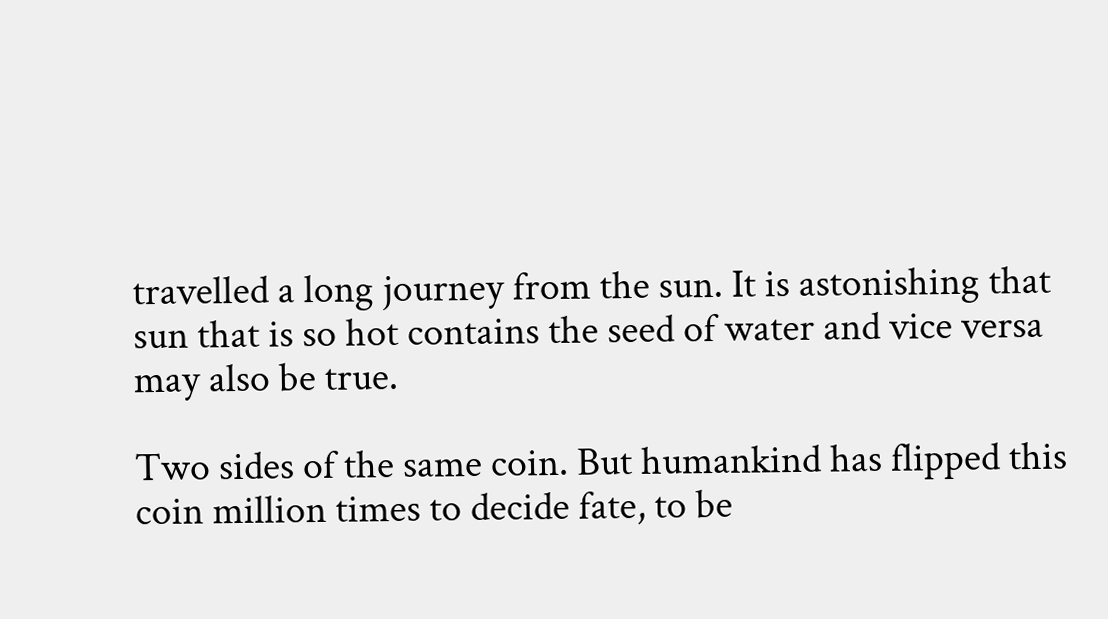travelled a long journey from the sun. It is astonishing that sun that is so hot contains the seed of water and vice versa may also be true.

Two sides of the same coin. But humankind has flipped this coin million times to decide fate, to be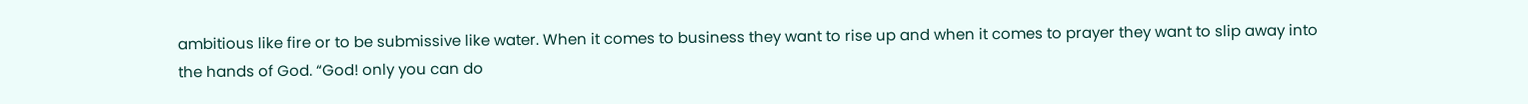ambitious like fire or to be submissive like water. When it comes to business they want to rise up and when it comes to prayer they want to slip away into the hands of God. “God! only you can do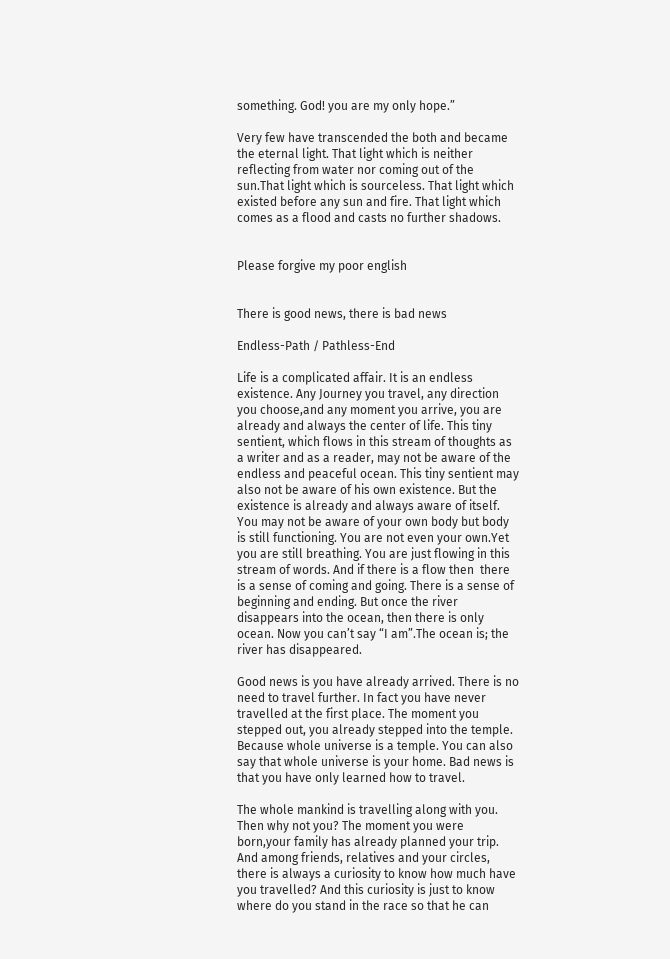something. God! you are my only hope.”

Very few have transcended the both and became the eternal light. That light which is neither reflecting from water nor coming out of the sun.That light which is sourceless. That light which existed before any sun and fire. That light which comes as a flood and casts no further shadows.


Please forgive my poor english


There is good news, there is bad news

Endless-Path / Pathless-End

Life is a complicated affair. It is an endless existence. Any Journey you travel, any direction you choose,and any moment you arrive, you are already and always the center of life. This tiny sentient, which flows in this stream of thoughts as a writer and as a reader, may not be aware of the endless and peaceful ocean. This tiny sentient may also not be aware of his own existence. But the existence is already and always aware of itself. You may not be aware of your own body but body is still functioning. You are not even your own.Yet you are still breathing. You are just flowing in this stream of words. And if there is a flow then  there is a sense of coming and going. There is a sense of beginning and ending. But once the river disappears into the ocean, then there is only ocean. Now you can’t say “I am”.The ocean is; the river has disappeared.

Good news is you have already arrived. There is no need to travel further. In fact you have never travelled at the first place. The moment you stepped out, you already stepped into the temple. Because whole universe is a temple. You can also say that whole universe is your home. Bad news is that you have only learned how to travel.

The whole mankind is travelling along with you. Then why not you? The moment you were born,your family has already planned your trip. And among friends, relatives and your circles, there is always a curiosity to know how much have you travelled? And this curiosity is just to know where do you stand in the race so that he can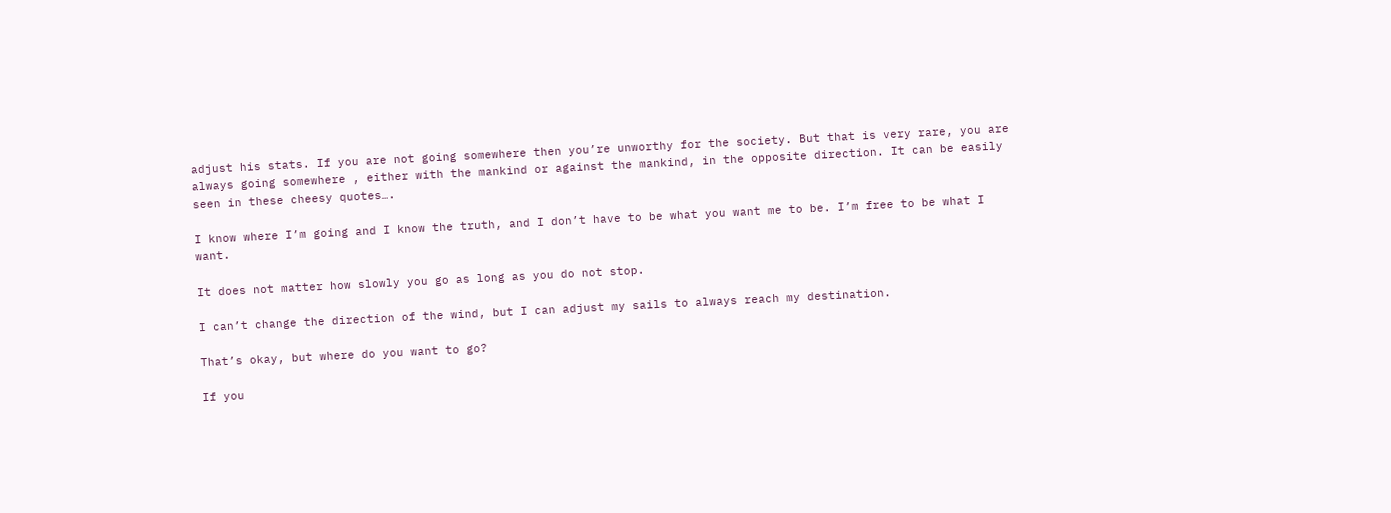adjust his stats. If you are not going somewhere then you’re unworthy for the society. But that is very rare, you are always going somewhere , either with the mankind or against the mankind, in the opposite direction. It can be easily seen in these cheesy quotes….

I know where I’m going and I know the truth, and I don’t have to be what you want me to be. I’m free to be what I want.

It does not matter how slowly you go as long as you do not stop.

I can’t change the direction of the wind, but I can adjust my sails to always reach my destination.

That’s okay, but where do you want to go?

If you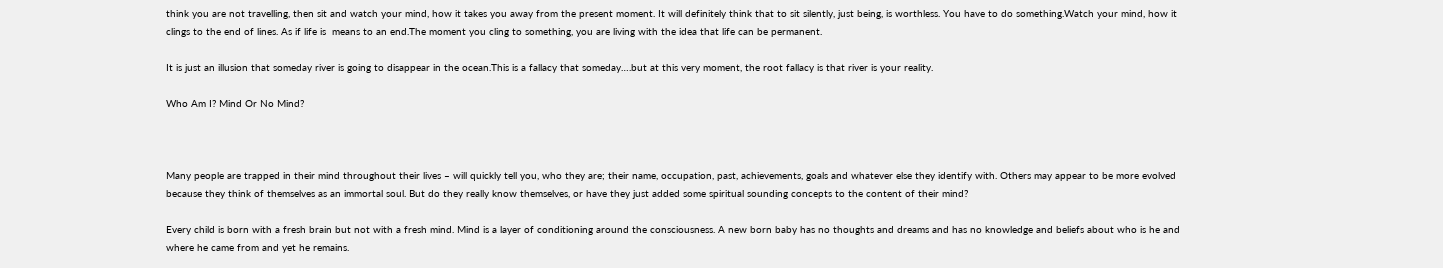think you are not travelling, then sit and watch your mind, how it takes you away from the present moment. It will definitely think that to sit silently, just being, is worthless. You have to do something.Watch your mind, how it clings to the end of lines. As if life is  means to an end.The moment you cling to something, you are living with the idea that life can be permanent.

It is just an illusion that someday river is going to disappear in the ocean.This is a fallacy that someday….but at this very moment, the root fallacy is that river is your reality.

Who Am I? Mind Or No Mind?



Many people are trapped in their mind throughout their lives – will quickly tell you, who they are; their name, occupation, past, achievements, goals and whatever else they identify with. Others may appear to be more evolved because they think of themselves as an immortal soul. But do they really know themselves, or have they just added some spiritual sounding concepts to the content of their mind?

Every child is born with a fresh brain but not with a fresh mind. Mind is a layer of conditioning around the consciousness. A new born baby has no thoughts and dreams and has no knowledge and beliefs about who is he and where he came from and yet he remains.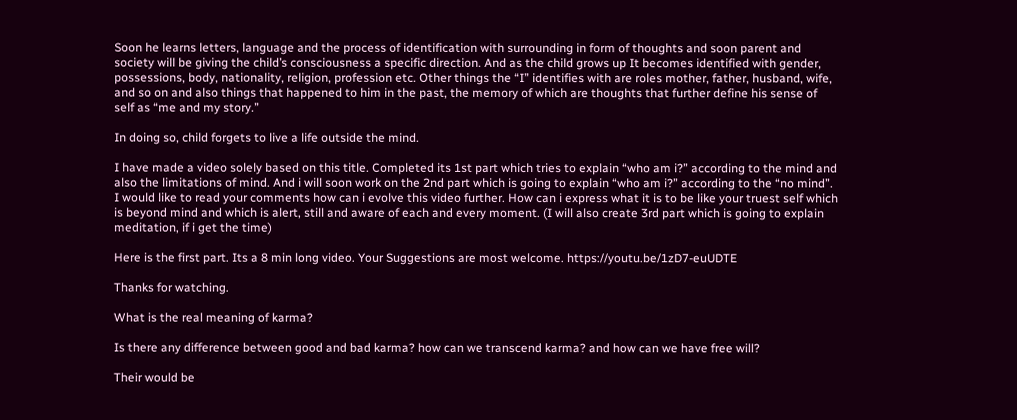Soon he learns letters, language and the process of identification with surrounding in form of thoughts and soon parent and society will be giving the child’s consciousness a specific direction. And as the child grows up It becomes identified with gender, possessions, body, nationality, religion, profession etc. Other things the “I” identifies with are roles mother, father, husband, wife, and so on and also things that happened to him in the past, the memory of which are thoughts that further define his sense of self as “me and my story.”

In doing so, child forgets to live a life outside the mind.

I have made a video solely based on this title. Completed its 1st part which tries to explain “who am i?” according to the mind and also the limitations of mind. And i will soon work on the 2nd part which is going to explain “who am i?” according to the “no mind”. I would like to read your comments how can i evolve this video further. How can i express what it is to be like your truest self which is beyond mind and which is alert, still and aware of each and every moment. (I will also create 3rd part which is going to explain meditation, if i get the time)

Here is the first part. Its a 8 min long video. Your Suggestions are most welcome. https://youtu.be/1zD7-euUDTE

Thanks for watching.

What is the real meaning of karma?

Is there any difference between good and bad karma? how can we transcend karma? and how can we have free will?

Their would be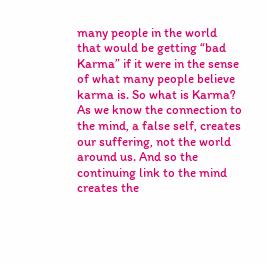many people in the world that would be getting “bad Karma” if it were in the sense of what many people believe karma is. So what is Karma? As we know the connection to the mind, a false self, creates our suffering, not the world around us. And so the continuing link to the mind creates the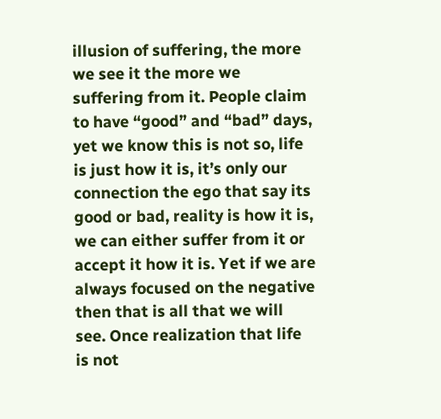illusion of suffering, the more we see it the more we suffering from it. People claim to have “good” and “bad” days, yet we know this is not so, life is just how it is, it’s only our connection the ego that say its good or bad, reality is how it is, we can either suffer from it or accept it how it is. Yet if we are always focused on the negative then that is all that we will see. Once realization that life is not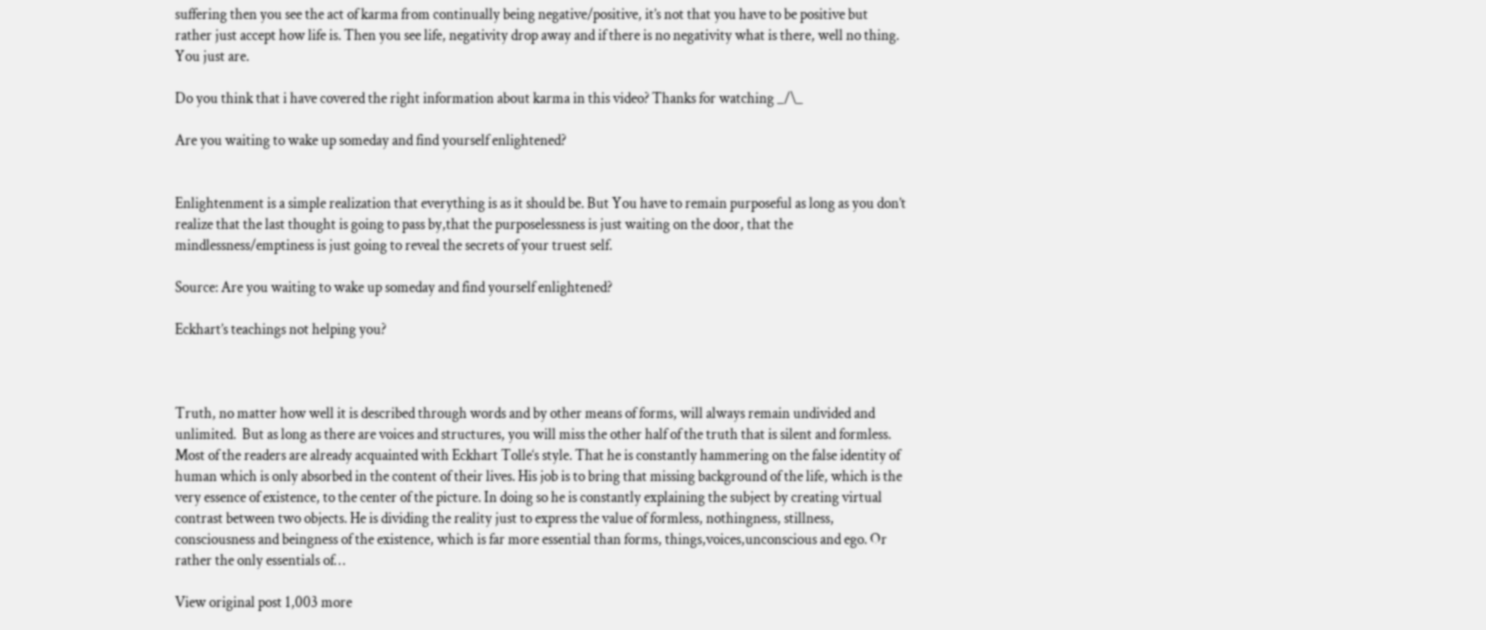suffering then you see the act of karma from continually being negative/positive, it’s not that you have to be positive but rather just accept how life is. Then you see life, negativity drop away and if there is no negativity what is there, well no thing. You just are.

Do you think that i have covered the right information about karma in this video? Thanks for watching _/\_

Are you waiting to wake up someday and find yourself enlightened?


Enlightenment is a simple realization that everything is as it should be. But You have to remain purposeful as long as you don’t realize that the last thought is going to pass by,that the purposelessness is just waiting on the door, that the mindlessness/emptiness is just going to reveal the secrets of your truest self.

Source: Are you waiting to wake up someday and find yourself enlightened?

Eckhart’s teachings not helping you?



Truth, no matter how well it is described through words and by other means of forms, will always remain undivided and unlimited.  But as long as there are voices and structures, you will miss the other half of the truth that is silent and formless. Most of the readers are already acquainted with Eckhart Tolle‘s style. That he is constantly hammering on the false identity of human which is only absorbed in the content of their lives. His job is to bring that missing background of the life, which is the very essence of existence, to the center of the picture. In doing so he is constantly explaining the subject by creating virtual contrast between two objects. He is dividing the reality just to express the value of formless, nothingness, stillness, consciousness and beingness of the existence, which is far more essential than forms, things,voices,unconscious and ego. Or rather the only essentials of…

View original post 1,003 more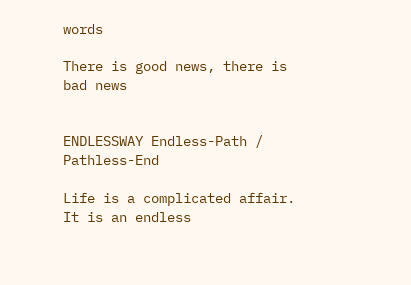words

There is good news, there is bad news


ENDLESSWAY Endless-Path / Pathless-End

Life is a complicated affair. It is an endless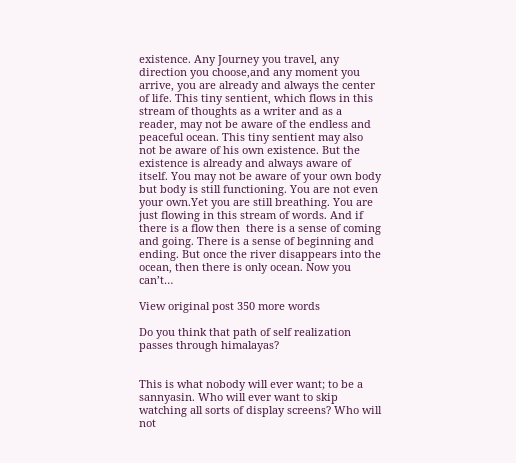existence. Any Journey you travel, any direction you choose,and any moment you arrive, you are already and always the center of life. This tiny sentient, which flows in this stream of thoughts as a writer and as a reader, may not be aware of the endless and peaceful ocean. This tiny sentient may also not be aware of his own existence. But the existence is already and always aware of itself. You may not be aware of your own body but body is still functioning. You are not even your own.Yet you are still breathing. You are just flowing in this stream of words. And if there is a flow then  there is a sense of coming and going. There is a sense of beginning and ending. But once the river disappears into the ocean, then there is only ocean. Now you can’t…

View original post 350 more words

Do you think that path of self realization passes through himalayas?


This is what nobody will ever want; to be a sannyasin. Who will ever want to skip watching all sorts of display screens? Who will not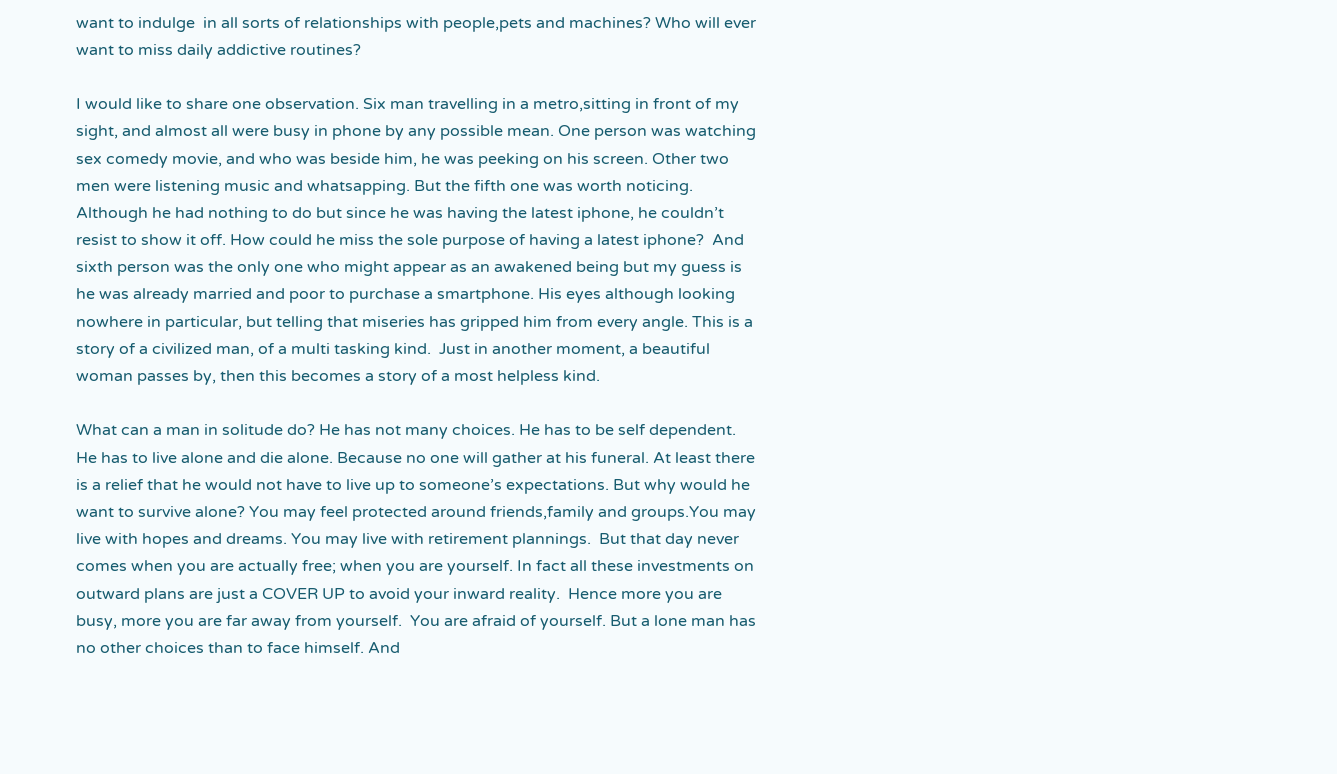want to indulge  in all sorts of relationships with people,pets and machines? Who will ever want to miss daily addictive routines?

I would like to share one observation. Six man travelling in a metro,sitting in front of my sight, and almost all were busy in phone by any possible mean. One person was watching sex comedy movie, and who was beside him, he was peeking on his screen. Other two men were listening music and whatsapping. But the fifth one was worth noticing. Although he had nothing to do but since he was having the latest iphone, he couldn’t resist to show it off. How could he miss the sole purpose of having a latest iphone?  And sixth person was the only one who might appear as an awakened being but my guess is he was already married and poor to purchase a smartphone. His eyes although looking nowhere in particular, but telling that miseries has gripped him from every angle. This is a story of a civilized man, of a multi tasking kind.  Just in another moment, a beautiful woman passes by, then this becomes a story of a most helpless kind.

What can a man in solitude do? He has not many choices. He has to be self dependent. He has to live alone and die alone. Because no one will gather at his funeral. At least there is a relief that he would not have to live up to someone’s expectations. But why would he want to survive alone? You may feel protected around friends,family and groups.You may live with hopes and dreams. You may live with retirement plannings.  But that day never comes when you are actually free; when you are yourself. In fact all these investments on outward plans are just a COVER UP to avoid your inward reality.  Hence more you are busy, more you are far away from yourself.  You are afraid of yourself. But a lone man has no other choices than to face himself. And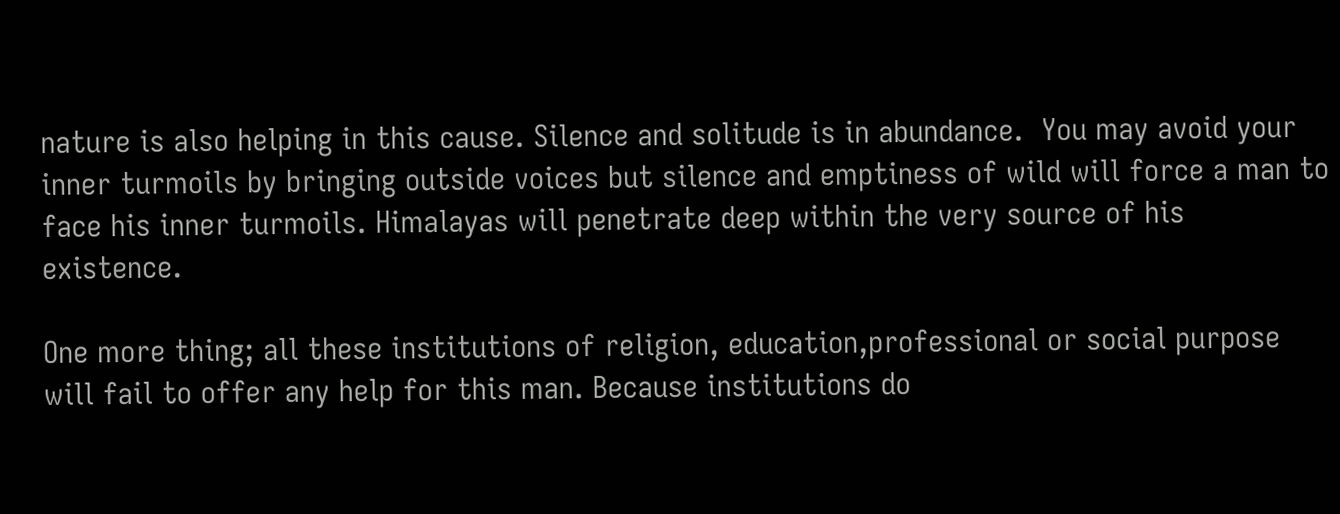nature is also helping in this cause. Silence and solitude is in abundance.  You may avoid your inner turmoils by bringing outside voices but silence and emptiness of wild will force a man to face his inner turmoils. Himalayas will penetrate deep within the very source of his existence.

One more thing; all these institutions of religion, education,professional or social purpose will fail to offer any help for this man. Because institutions do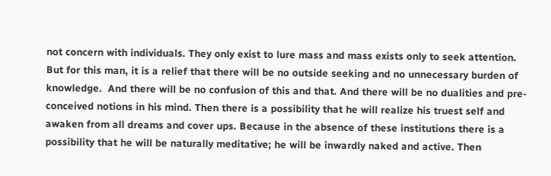not concern with individuals. They only exist to lure mass and mass exists only to seek attention. But for this man, it is a relief that there will be no outside seeking and no unnecessary burden of knowledge.  And there will be no confusion of this and that. And there will be no dualities and pre-conceived notions in his mind. Then there is a possibility that he will realize his truest self and awaken from all dreams and cover ups. Because in the absence of these institutions there is a possibility that he will be naturally meditative; he will be inwardly naked and active. Then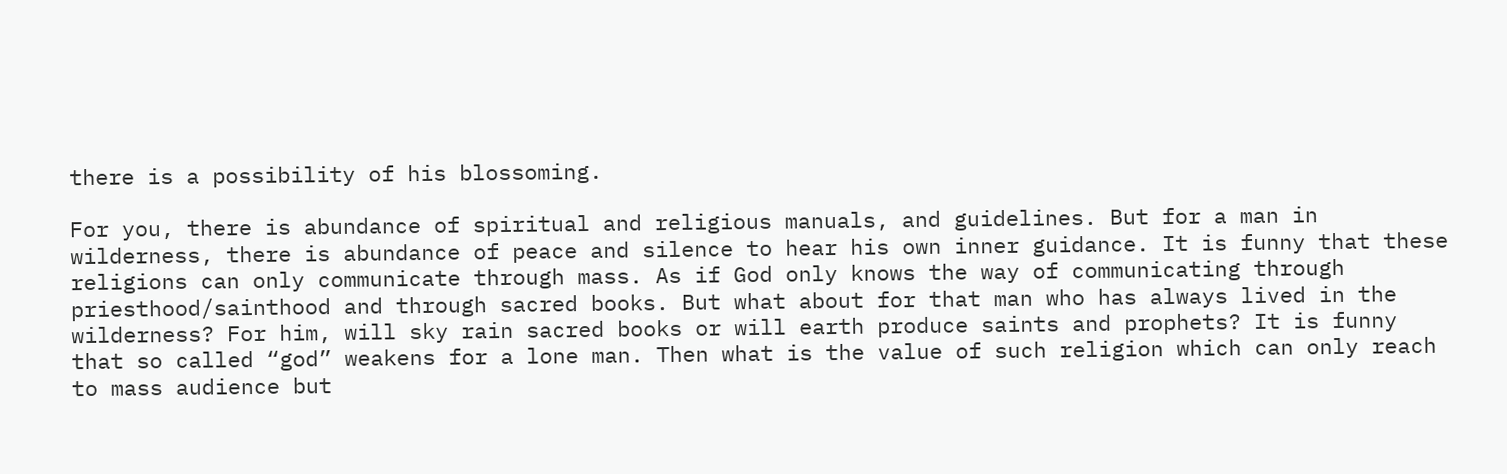there is a possibility of his blossoming.

For you, there is abundance of spiritual and religious manuals, and guidelines. But for a man in wilderness, there is abundance of peace and silence to hear his own inner guidance. It is funny that these religions can only communicate through mass. As if God only knows the way of communicating through priesthood/sainthood and through sacred books. But what about for that man who has always lived in the wilderness? For him, will sky rain sacred books or will earth produce saints and prophets? It is funny that so called “god” weakens for a lone man. Then what is the value of such religion which can only reach to mass audience but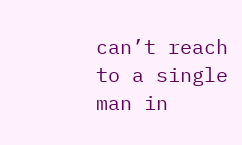can’t reach to a single man in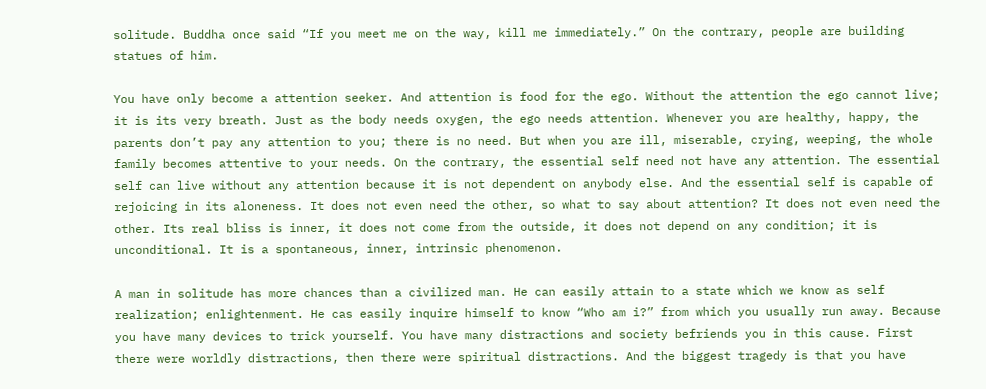solitude. Buddha once said “If you meet me on the way, kill me immediately.” On the contrary, people are building statues of him.

You have only become a attention seeker. And attention is food for the ego. Without the attention the ego cannot live; it is its very breath. Just as the body needs oxygen, the ego needs attention. Whenever you are healthy, happy, the parents don’t pay any attention to you; there is no need. But when you are ill, miserable, crying, weeping, the whole family becomes attentive to your needs. On the contrary, the essential self need not have any attention. The essential self can live without any attention because it is not dependent on anybody else. And the essential self is capable of rejoicing in its aloneness. It does not even need the other, so what to say about attention? It does not even need the other. Its real bliss is inner, it does not come from the outside, it does not depend on any condition; it is unconditional. It is a spontaneous, inner, intrinsic phenomenon.

A man in solitude has more chances than a civilized man. He can easily attain to a state which we know as self realization; enlightenment. He cas easily inquire himself to know “Who am i?” from which you usually run away. Because you have many devices to trick yourself. You have many distractions and society befriends you in this cause. First there were worldly distractions, then there were spiritual distractions. And the biggest tragedy is that you have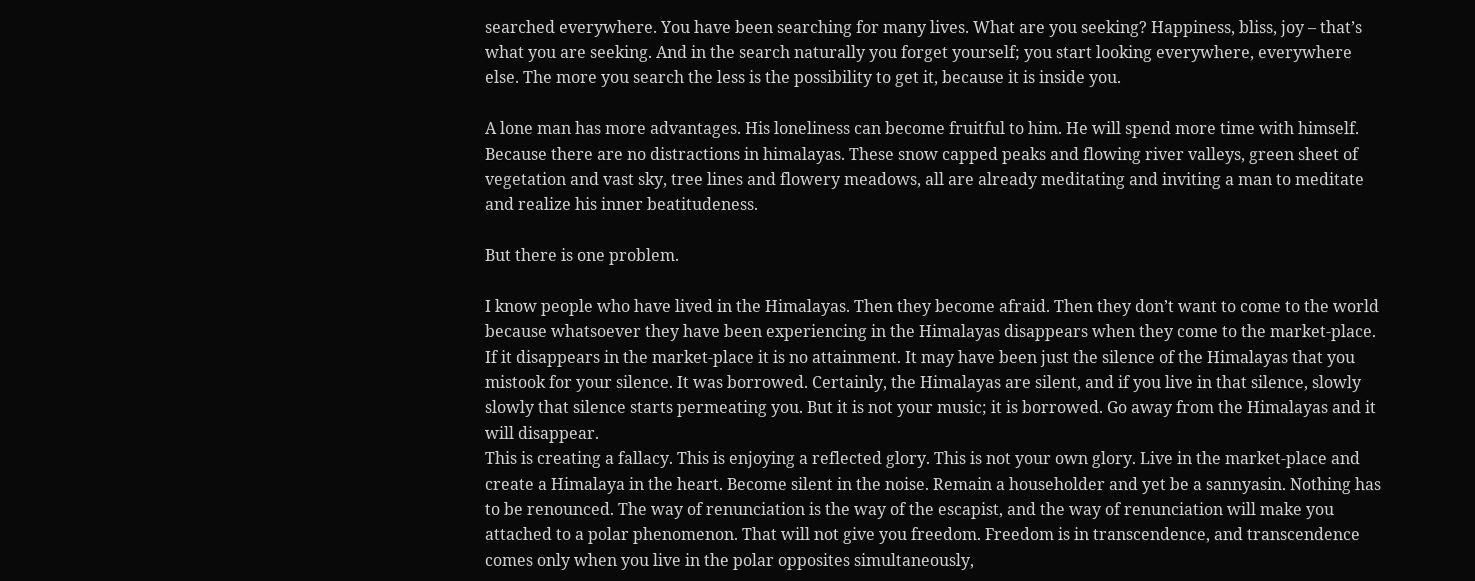searched everywhere. You have been searching for many lives. What are you seeking? Happiness, bliss, joy – that’s what you are seeking. And in the search naturally you forget yourself; you start looking everywhere, everywhere else. The more you search the less is the possibility to get it, because it is inside you.

A lone man has more advantages. His loneliness can become fruitful to him. He will spend more time with himself. Because there are no distractions in himalayas. These snow capped peaks and flowing river valleys, green sheet of vegetation and vast sky, tree lines and flowery meadows, all are already meditating and inviting a man to meditate and realize his inner beatitudeness.

But there is one problem.

I know people who have lived in the Himalayas. Then they become afraid. Then they don’t want to come to the world because whatsoever they have been experiencing in the Himalayas disappears when they come to the market-place. If it disappears in the market-place it is no attainment. It may have been just the silence of the Himalayas that you mistook for your silence. It was borrowed. Certainly, the Himalayas are silent, and if you live in that silence, slowly slowly that silence starts permeating you. But it is not your music; it is borrowed. Go away from the Himalayas and it will disappear.
This is creating a fallacy. This is enjoying a reflected glory. This is not your own glory. Live in the market-place and create a Himalaya in the heart. Become silent in the noise. Remain a householder and yet be a sannyasin. Nothing has to be renounced. The way of renunciation is the way of the escapist, and the way of renunciation will make you attached to a polar phenomenon. That will not give you freedom. Freedom is in transcendence, and transcendence comes only when you live in the polar opposites simultaneously,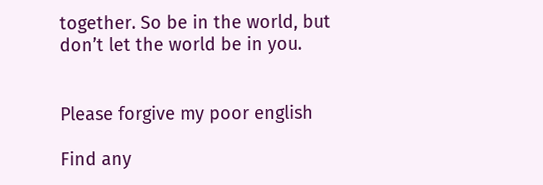together. So be in the world, but don’t let the world be in you.


Please forgive my poor english

Find any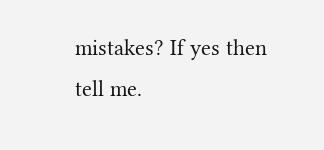mistakes? If yes then tell me.